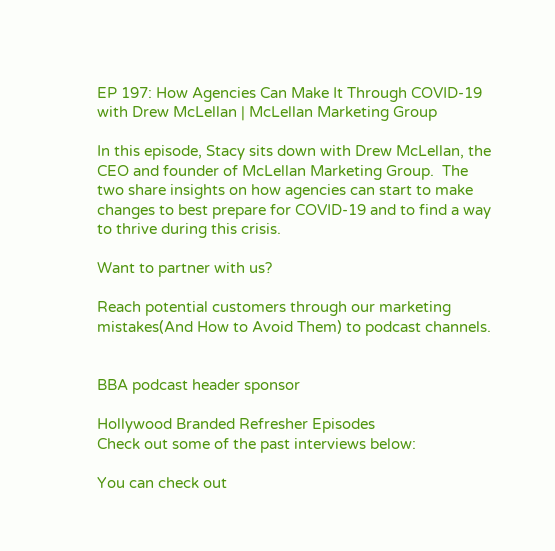EP 197: How Agencies Can Make It Through COVID-19 with Drew McLellan | McLellan Marketing Group

In this episode, Stacy sits down with Drew McLellan, the CEO and founder of McLellan Marketing Group.  The two share insights on how agencies can start to make changes to best prepare for COVID-19 and to find a way to thrive during this crisis.

Want to partner with us?

Reach potential customers through our marketing mistakes(And How to Avoid Them) to podcast channels.


BBA podcast header sponsor

Hollywood Branded Refresher Episodes
Check out some of the past interviews below:

You can check out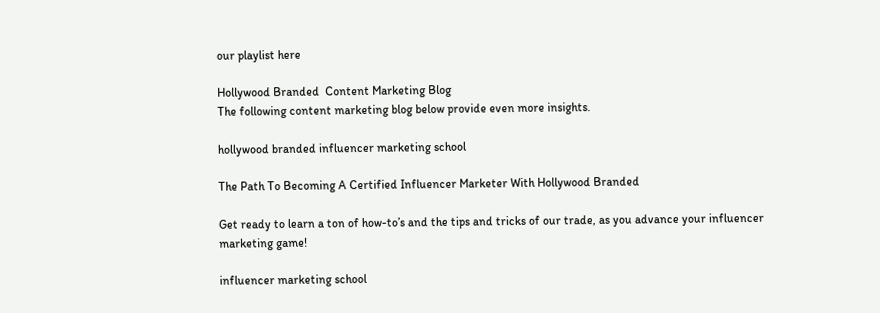our playlist here

Hollywood Branded  Content Marketing Blog
The following content marketing blog below provide even more insights.

hollywood branded influencer marketing school

The Path To Becoming A Certified Influencer Marketer With Hollywood Branded

Get ready to learn a ton of how-to’s and the tips and tricks of our trade, as you advance your influencer marketing game!

influencer marketing school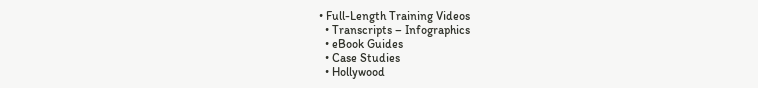• Full-Length Training Videos
  • Transcripts – Infographics
  • eBook Guides
  • Case Studies
  • Hollywood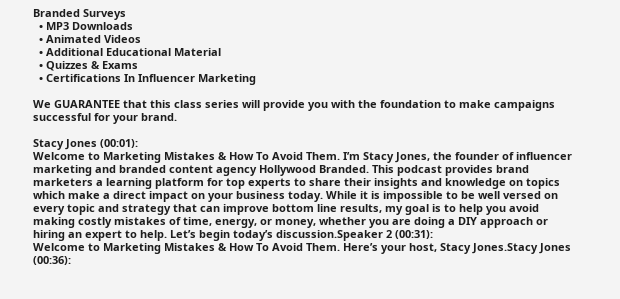Branded Surveys
  • MP3 Downloads
  • Animated Videos
  • Additional Educational Material
  • Quizzes & Exams
  • Certifications In Influencer Marketing

We GUARANTEE that this class series will provide you with the foundation to make campaigns successful for your brand.

Stacy Jones (00:01):
Welcome to Marketing Mistakes & How To Avoid Them. I’m Stacy Jones, the founder of influencer marketing and branded content agency Hollywood Branded. This podcast provides brand marketers a learning platform for top experts to share their insights and knowledge on topics which make a direct impact on your business today. While it is impossible to be well versed on every topic and strategy that can improve bottom line results, my goal is to help you avoid making costly mistakes of time, energy, or money, whether you are doing a DIY approach or hiring an expert to help. Let’s begin today’s discussion.Speaker 2 (00:31):
Welcome to Marketing Mistakes & How To Avoid Them. Here’s your host, Stacy Jones.Stacy Jones (00:36):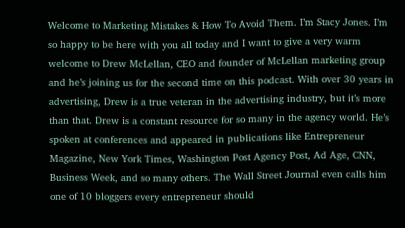Welcome to Marketing Mistakes & How To Avoid Them. I’m Stacy Jones. I’m so happy to be here with you all today and I want to give a very warm welcome to Drew McLellan, CEO and founder of McLellan marketing group and he’s joining us for the second time on this podcast. With over 30 years in advertising, Drew is a true veteran in the advertising industry, but it’s more than that. Drew is a constant resource for so many in the agency world. He’s spoken at conferences and appeared in publications like Entrepreneur Magazine, New York Times, Washington Post Agency Post, Ad Age, CNN, Business Week, and so many others. The Wall Street Journal even calls him one of 10 bloggers every entrepreneur should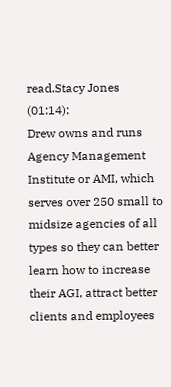read.Stacy Jones (01:14):
Drew owns and runs Agency Management Institute or AMI, which serves over 250 small to midsize agencies of all types so they can better learn how to increase their AGI, attract better clients and employees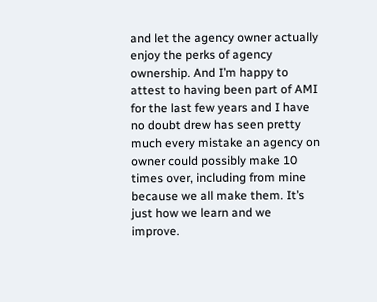and let the agency owner actually enjoy the perks of agency ownership. And I’m happy to attest to having been part of AMI for the last few years and I have no doubt drew has seen pretty much every mistake an agency on owner could possibly make 10 times over, including from mine because we all make them. It’s just how we learn and we improve.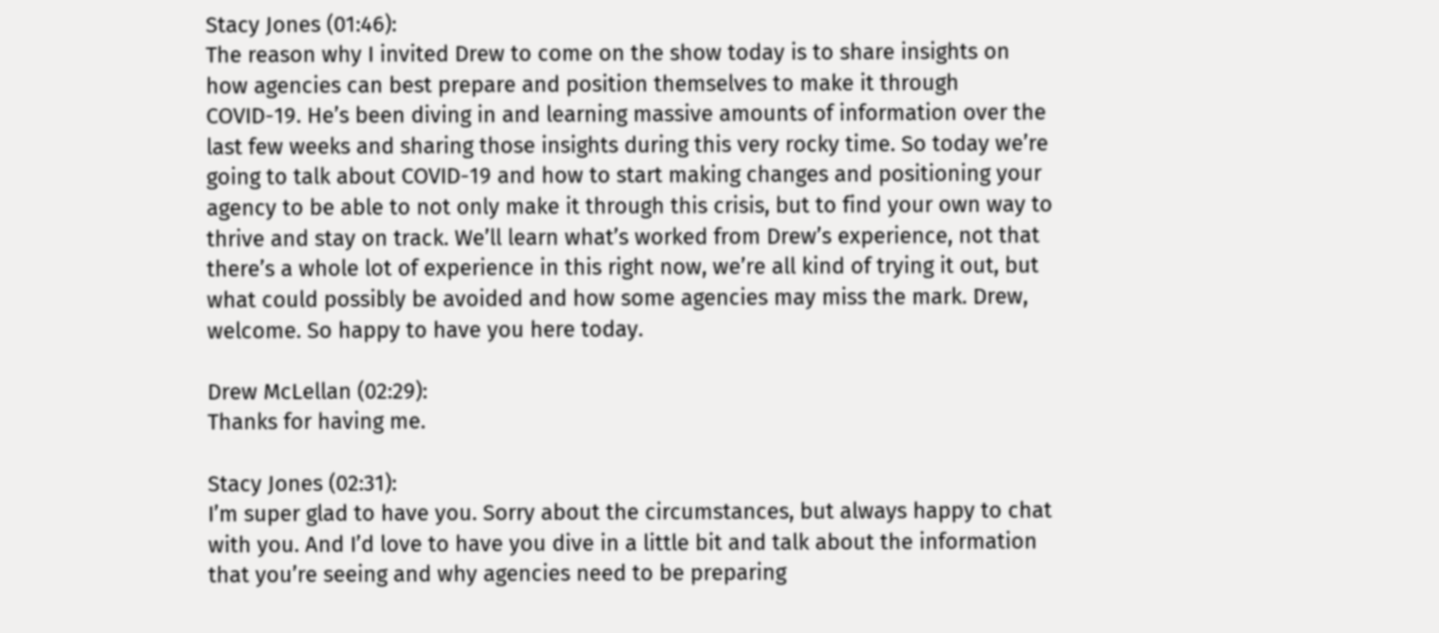Stacy Jones (01:46):
The reason why I invited Drew to come on the show today is to share insights on how agencies can best prepare and position themselves to make it through COVID-19. He’s been diving in and learning massive amounts of information over the last few weeks and sharing those insights during this very rocky time. So today we’re going to talk about COVID-19 and how to start making changes and positioning your agency to be able to not only make it through this crisis, but to find your own way to thrive and stay on track. We’ll learn what’s worked from Drew’s experience, not that there’s a whole lot of experience in this right now, we’re all kind of trying it out, but what could possibly be avoided and how some agencies may miss the mark. Drew, welcome. So happy to have you here today.

Drew McLellan (02:29):
Thanks for having me.

Stacy Jones (02:31):
I’m super glad to have you. Sorry about the circumstances, but always happy to chat with you. And I’d love to have you dive in a little bit and talk about the information that you’re seeing and why agencies need to be preparing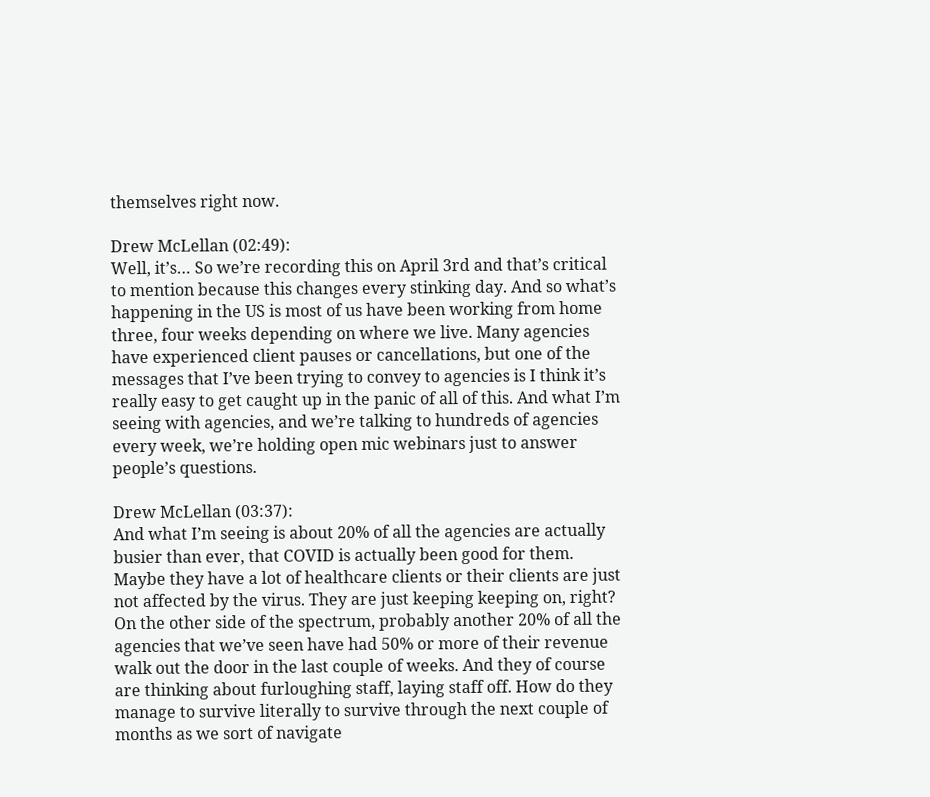themselves right now.

Drew McLellan (02:49):
Well, it’s… So we’re recording this on April 3rd and that’s critical to mention because this changes every stinking day. And so what’s happening in the US is most of us have been working from home three, four weeks depending on where we live. Many agencies have experienced client pauses or cancellations, but one of the messages that I’ve been trying to convey to agencies is I think it’s really easy to get caught up in the panic of all of this. And what I’m seeing with agencies, and we’re talking to hundreds of agencies every week, we’re holding open mic webinars just to answer people’s questions.

Drew McLellan (03:37):
And what I’m seeing is about 20% of all the agencies are actually busier than ever, that COVID is actually been good for them. Maybe they have a lot of healthcare clients or their clients are just not affected by the virus. They are just keeping keeping on, right? On the other side of the spectrum, probably another 20% of all the agencies that we’ve seen have had 50% or more of their revenue walk out the door in the last couple of weeks. And they of course are thinking about furloughing staff, laying staff off. How do they manage to survive literally to survive through the next couple of months as we sort of navigate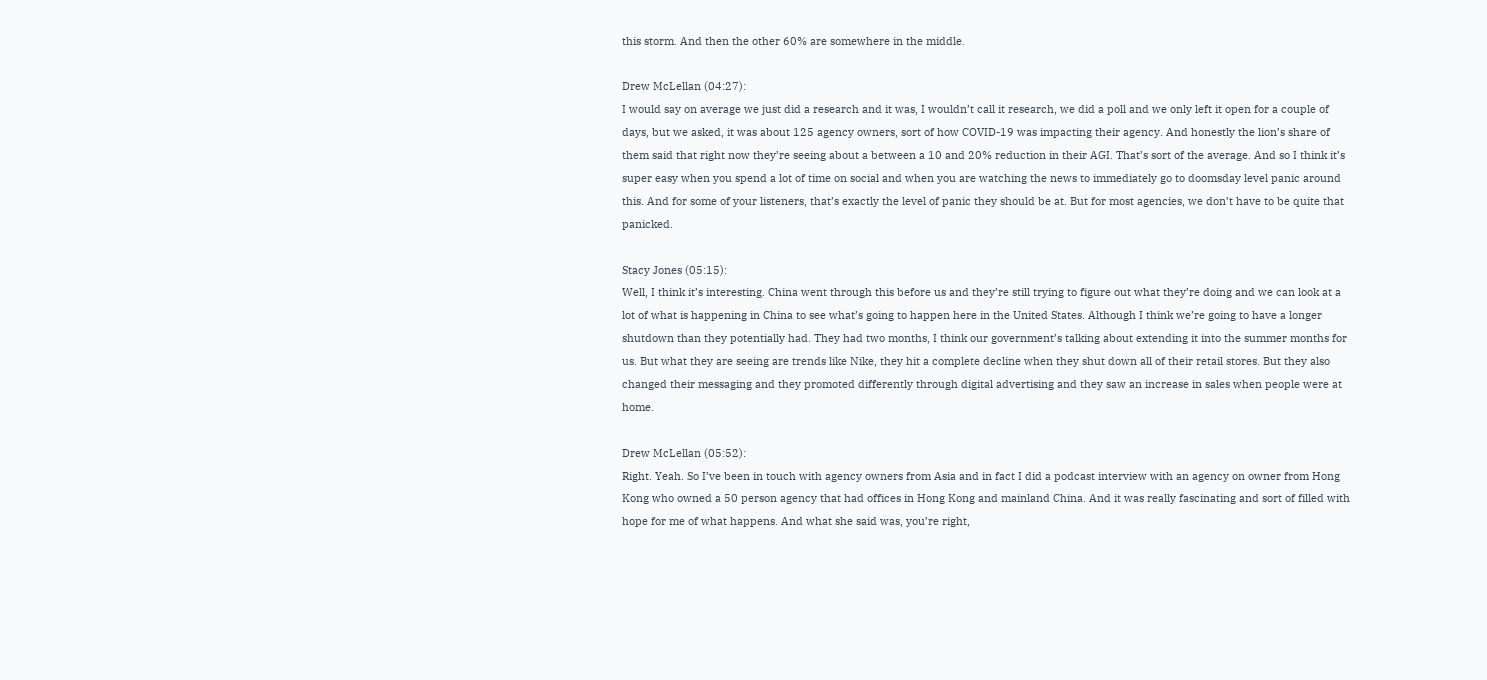this storm. And then the other 60% are somewhere in the middle.

Drew McLellan (04:27):
I would say on average we just did a research and it was, I wouldn’t call it research, we did a poll and we only left it open for a couple of days, but we asked, it was about 125 agency owners, sort of how COVID-19 was impacting their agency. And honestly the lion’s share of them said that right now they’re seeing about a between a 10 and 20% reduction in their AGI. That’s sort of the average. And so I think it’s super easy when you spend a lot of time on social and when you are watching the news to immediately go to doomsday level panic around this. And for some of your listeners, that’s exactly the level of panic they should be at. But for most agencies, we don’t have to be quite that panicked.

Stacy Jones (05:15):
Well, I think it’s interesting. China went through this before us and they’re still trying to figure out what they’re doing and we can look at a lot of what is happening in China to see what’s going to happen here in the United States. Although I think we’re going to have a longer shutdown than they potentially had. They had two months, I think our government’s talking about extending it into the summer months for us. But what they are seeing are trends like Nike, they hit a complete decline when they shut down all of their retail stores. But they also changed their messaging and they promoted differently through digital advertising and they saw an increase in sales when people were at home.

Drew McLellan (05:52):
Right. Yeah. So I’ve been in touch with agency owners from Asia and in fact I did a podcast interview with an agency on owner from Hong Kong who owned a 50 person agency that had offices in Hong Kong and mainland China. And it was really fascinating and sort of filled with hope for me of what happens. And what she said was, you’re right,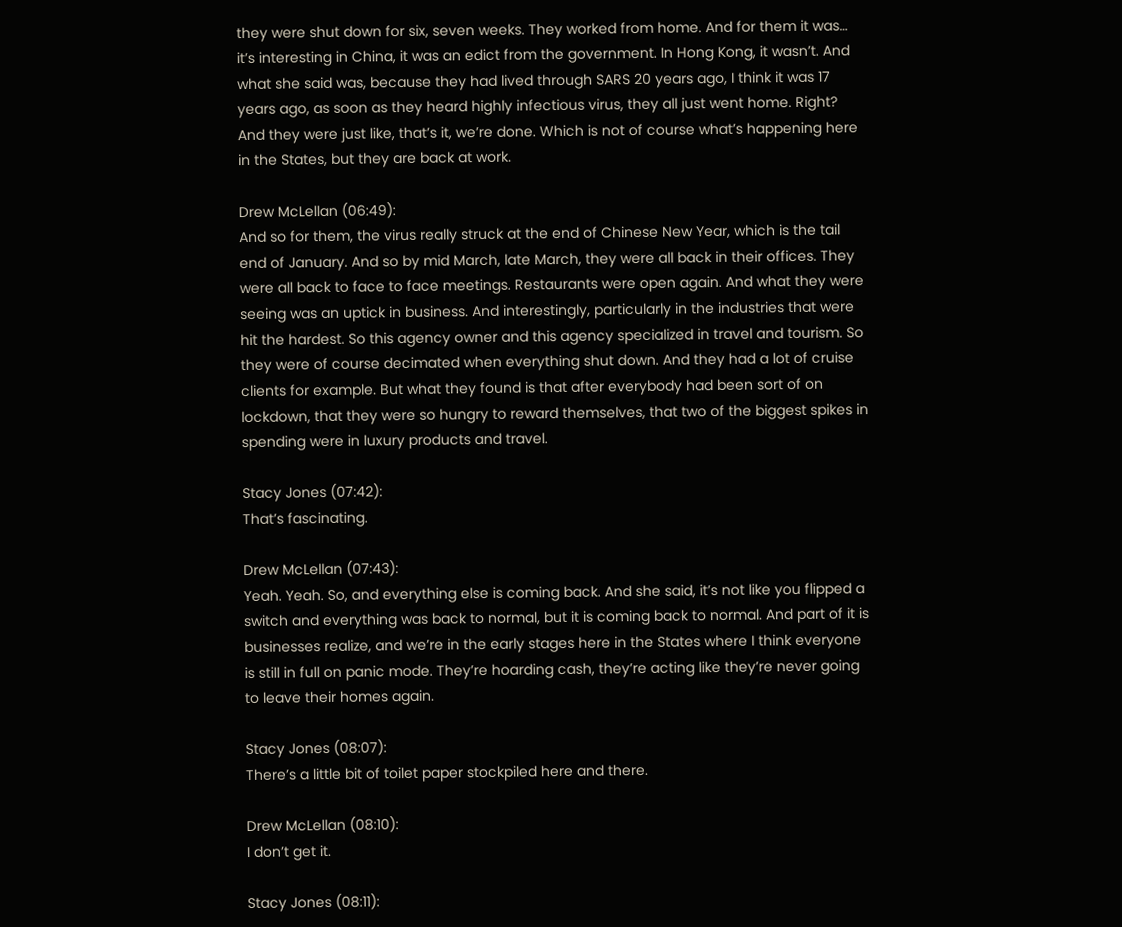they were shut down for six, seven weeks. They worked from home. And for them it was… it’s interesting in China, it was an edict from the government. In Hong Kong, it wasn’t. And what she said was, because they had lived through SARS 20 years ago, I think it was 17 years ago, as soon as they heard highly infectious virus, they all just went home. Right? And they were just like, that’s it, we’re done. Which is not of course what’s happening here in the States, but they are back at work.

Drew McLellan (06:49):
And so for them, the virus really struck at the end of Chinese New Year, which is the tail end of January. And so by mid March, late March, they were all back in their offices. They were all back to face to face meetings. Restaurants were open again. And what they were seeing was an uptick in business. And interestingly, particularly in the industries that were hit the hardest. So this agency owner and this agency specialized in travel and tourism. So they were of course decimated when everything shut down. And they had a lot of cruise clients for example. But what they found is that after everybody had been sort of on lockdown, that they were so hungry to reward themselves, that two of the biggest spikes in spending were in luxury products and travel.

Stacy Jones (07:42):
That’s fascinating.

Drew McLellan (07:43):
Yeah. Yeah. So, and everything else is coming back. And she said, it’s not like you flipped a switch and everything was back to normal, but it is coming back to normal. And part of it is businesses realize, and we’re in the early stages here in the States where I think everyone is still in full on panic mode. They’re hoarding cash, they’re acting like they’re never going to leave their homes again.

Stacy Jones (08:07):
There’s a little bit of toilet paper stockpiled here and there.

Drew McLellan (08:10):
I don’t get it.

Stacy Jones (08:11):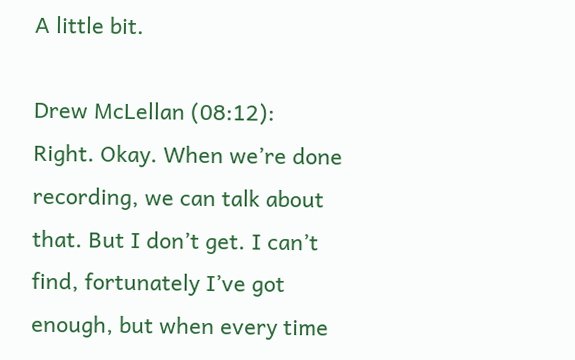A little bit.

Drew McLellan (08:12):
Right. Okay. When we’re done recording, we can talk about that. But I don’t get. I can’t find, fortunately I’ve got enough, but when every time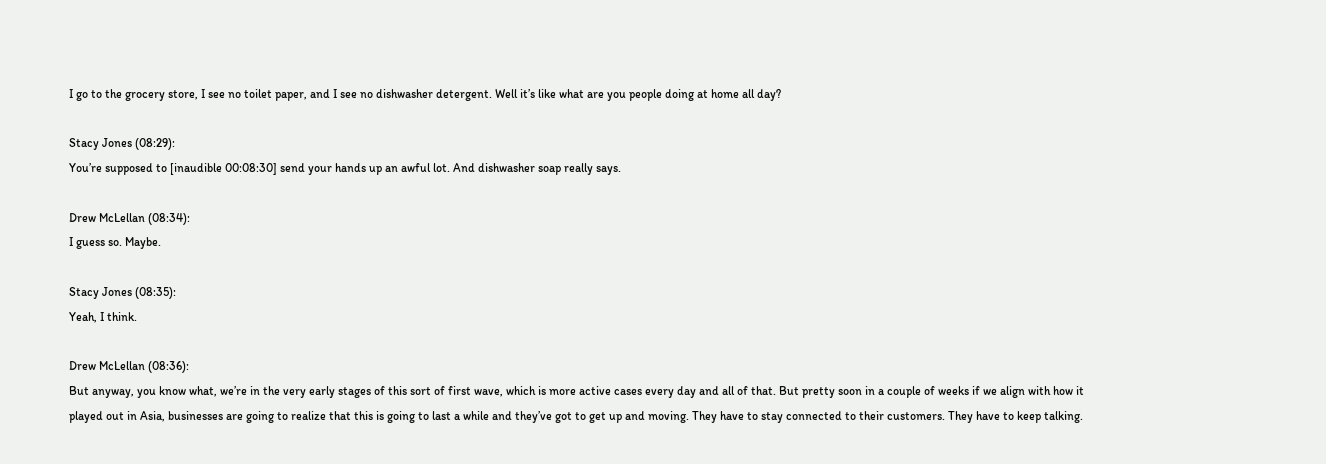I go to the grocery store, I see no toilet paper, and I see no dishwasher detergent. Well it’s like what are you people doing at home all day?

Stacy Jones (08:29):
You’re supposed to [inaudible 00:08:30] send your hands up an awful lot. And dishwasher soap really says.

Drew McLellan (08:34):
I guess so. Maybe.

Stacy Jones (08:35):
Yeah, I think.

Drew McLellan (08:36):
But anyway, you know what, we’re in the very early stages of this sort of first wave, which is more active cases every day and all of that. But pretty soon in a couple of weeks if we align with how it played out in Asia, businesses are going to realize that this is going to last a while and they’ve got to get up and moving. They have to stay connected to their customers. They have to keep talking.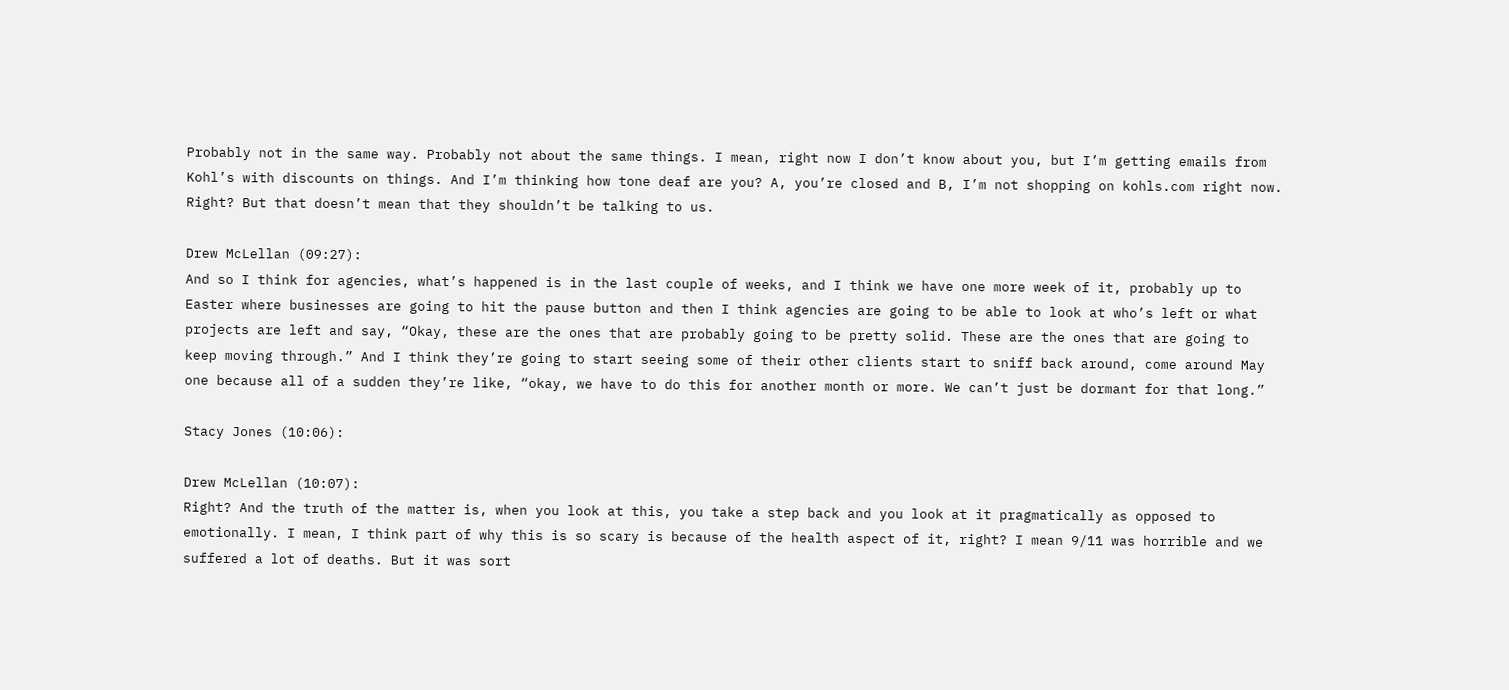Probably not in the same way. Probably not about the same things. I mean, right now I don’t know about you, but I’m getting emails from Kohl’s with discounts on things. And I’m thinking how tone deaf are you? A, you’re closed and B, I’m not shopping on kohls.com right now. Right? But that doesn’t mean that they shouldn’t be talking to us.

Drew McLellan (09:27):
And so I think for agencies, what’s happened is in the last couple of weeks, and I think we have one more week of it, probably up to Easter where businesses are going to hit the pause button and then I think agencies are going to be able to look at who’s left or what projects are left and say, “Okay, these are the ones that are probably going to be pretty solid. These are the ones that are going to keep moving through.” And I think they’re going to start seeing some of their other clients start to sniff back around, come around May one because all of a sudden they’re like, “okay, we have to do this for another month or more. We can’t just be dormant for that long.”

Stacy Jones (10:06):

Drew McLellan (10:07):
Right? And the truth of the matter is, when you look at this, you take a step back and you look at it pragmatically as opposed to emotionally. I mean, I think part of why this is so scary is because of the health aspect of it, right? I mean 9/11 was horrible and we suffered a lot of deaths. But it was sort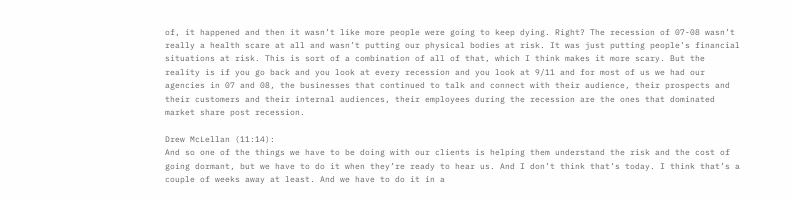of, it happened and then it wasn’t like more people were going to keep dying. Right? The recession of 07-08 wasn’t really a health scare at all and wasn’t putting our physical bodies at risk. It was just putting people’s financial situations at risk. This is sort of a combination of all of that, which I think makes it more scary. But the reality is if you go back and you look at every recession and you look at 9/11 and for most of us we had our agencies in 07 and 08, the businesses that continued to talk and connect with their audience, their prospects and their customers and their internal audiences, their employees during the recession are the ones that dominated market share post recession.

Drew McLellan (11:14):
And so one of the things we have to be doing with our clients is helping them understand the risk and the cost of going dormant, but we have to do it when they’re ready to hear us. And I don’t think that’s today. I think that’s a couple of weeks away at least. And we have to do it in a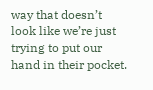way that doesn’t look like we’re just trying to put our hand in their pocket.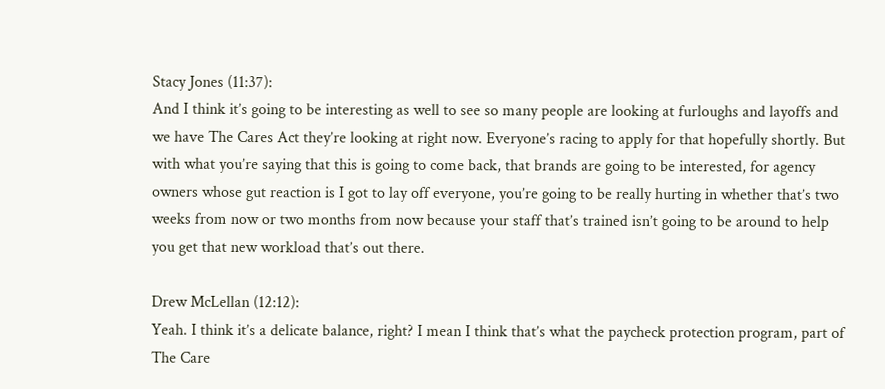Stacy Jones (11:37):
And I think it’s going to be interesting as well to see so many people are looking at furloughs and layoffs and we have The Cares Act they’re looking at right now. Everyone’s racing to apply for that hopefully shortly. But with what you’re saying that this is going to come back, that brands are going to be interested, for agency owners whose gut reaction is I got to lay off everyone, you’re going to be really hurting in whether that’s two weeks from now or two months from now because your staff that’s trained isn’t going to be around to help you get that new workload that’s out there.

Drew McLellan (12:12):
Yeah. I think it’s a delicate balance, right? I mean I think that’s what the paycheck protection program, part of The Care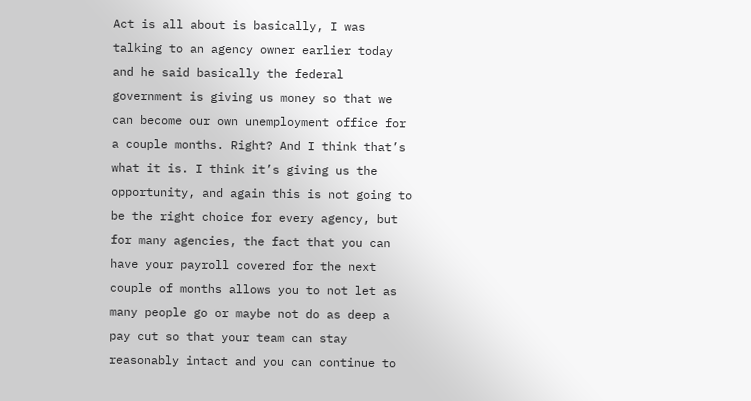Act is all about is basically, I was talking to an agency owner earlier today and he said basically the federal government is giving us money so that we can become our own unemployment office for a couple months. Right? And I think that’s what it is. I think it’s giving us the opportunity, and again this is not going to be the right choice for every agency, but for many agencies, the fact that you can have your payroll covered for the next couple of months allows you to not let as many people go or maybe not do as deep a pay cut so that your team can stay reasonably intact and you can continue to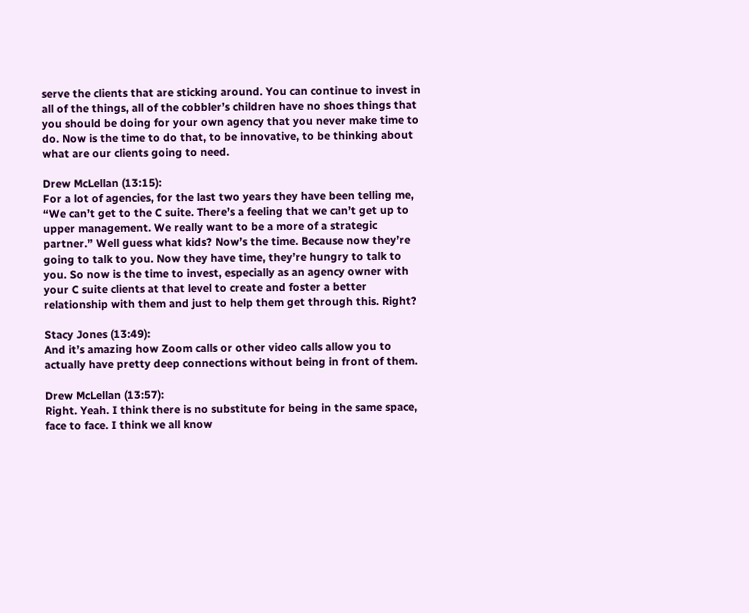serve the clients that are sticking around. You can continue to invest in all of the things, all of the cobbler’s children have no shoes things that you should be doing for your own agency that you never make time to do. Now is the time to do that, to be innovative, to be thinking about what are our clients going to need.

Drew McLellan (13:15):
For a lot of agencies, for the last two years they have been telling me, “We can’t get to the C suite. There’s a feeling that we can’t get up to upper management. We really want to be a more of a strategic partner.” Well guess what kids? Now’s the time. Because now they’re going to talk to you. Now they have time, they’re hungry to talk to you. So now is the time to invest, especially as an agency owner with your C suite clients at that level to create and foster a better relationship with them and just to help them get through this. Right?

Stacy Jones (13:49):
And it’s amazing how Zoom calls or other video calls allow you to actually have pretty deep connections without being in front of them.

Drew McLellan (13:57):
Right. Yeah. I think there is no substitute for being in the same space, face to face. I think we all know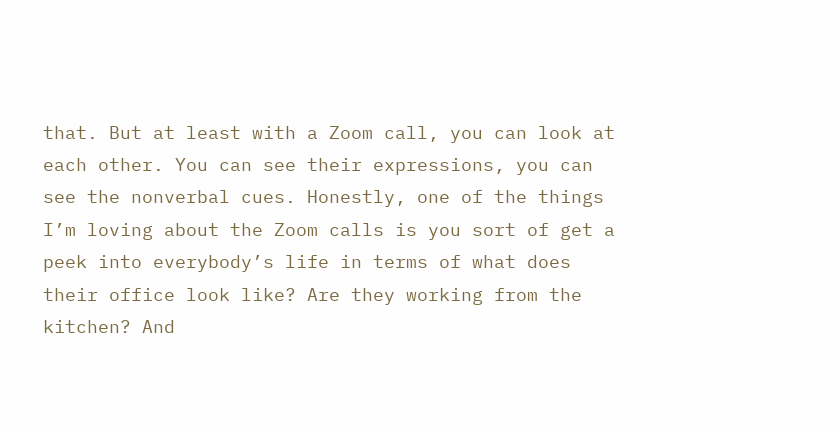that. But at least with a Zoom call, you can look at each other. You can see their expressions, you can see the nonverbal cues. Honestly, one of the things I’m loving about the Zoom calls is you sort of get a peek into everybody’s life in terms of what does their office look like? Are they working from the kitchen? And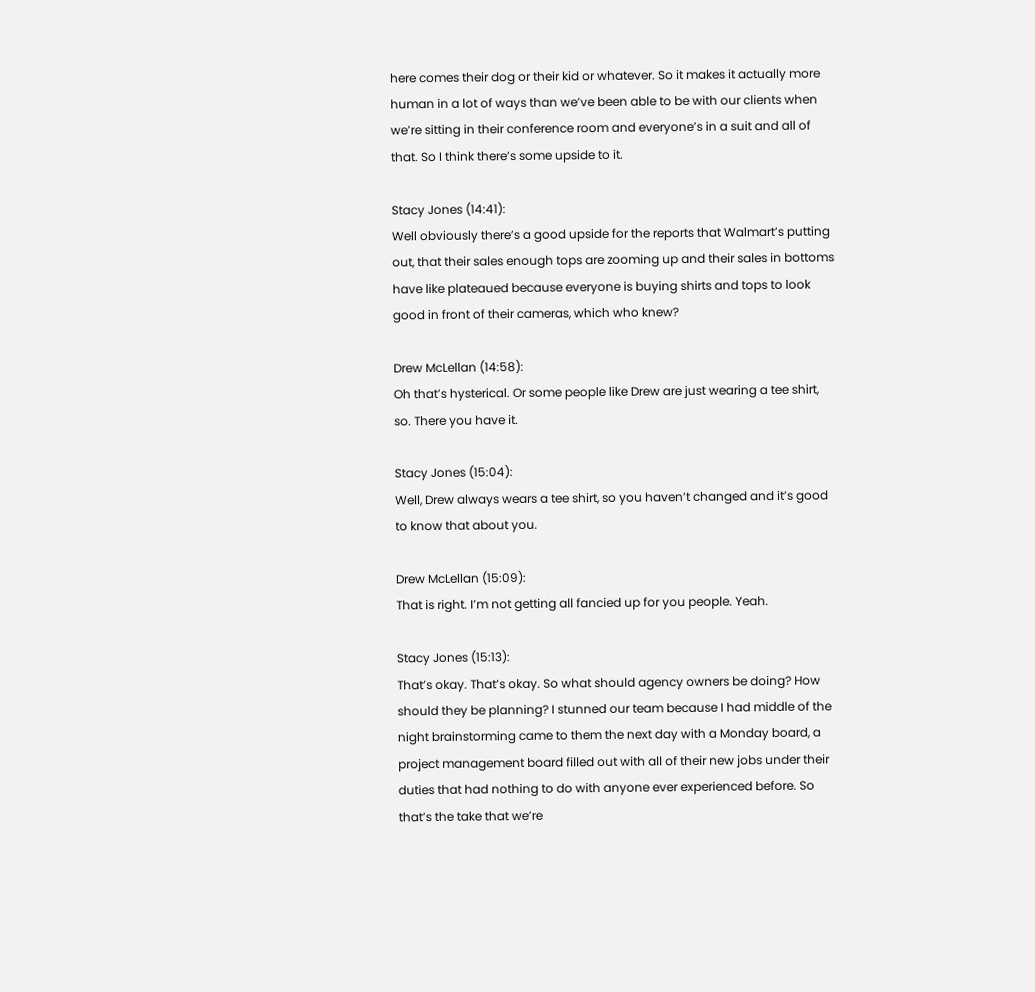here comes their dog or their kid or whatever. So it makes it actually more human in a lot of ways than we’ve been able to be with our clients when we’re sitting in their conference room and everyone’s in a suit and all of that. So I think there’s some upside to it.

Stacy Jones (14:41):
Well obviously there’s a good upside for the reports that Walmart’s putting out, that their sales enough tops are zooming up and their sales in bottoms have like plateaued because everyone is buying shirts and tops to look good in front of their cameras, which who knew?

Drew McLellan (14:58):
Oh that’s hysterical. Or some people like Drew are just wearing a tee shirt, so. There you have it.

Stacy Jones (15:04):
Well, Drew always wears a tee shirt, so you haven’t changed and it’s good to know that about you.

Drew McLellan (15:09):
That is right. I’m not getting all fancied up for you people. Yeah.

Stacy Jones (15:13):
That’s okay. That’s okay. So what should agency owners be doing? How should they be planning? I stunned our team because I had middle of the night brainstorming came to them the next day with a Monday board, a project management board filled out with all of their new jobs under their duties that had nothing to do with anyone ever experienced before. So that’s the take that we’re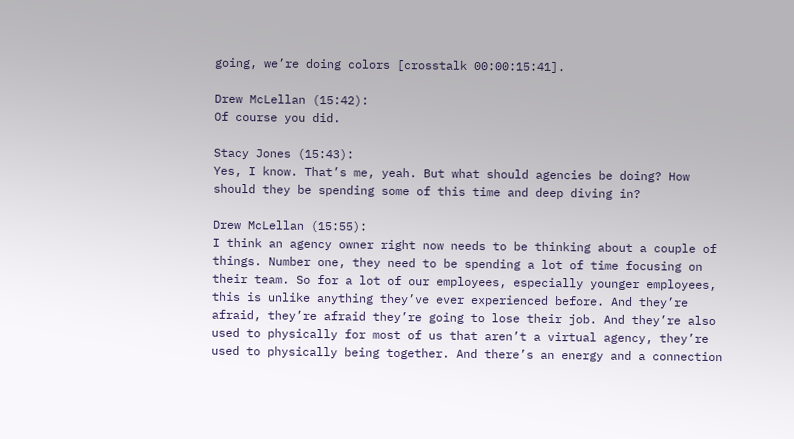going, we’re doing colors [crosstalk 00:00:15:41].

Drew McLellan (15:42):
Of course you did.

Stacy Jones (15:43):
Yes, I know. That’s me, yeah. But what should agencies be doing? How should they be spending some of this time and deep diving in?

Drew McLellan (15:55):
I think an agency owner right now needs to be thinking about a couple of things. Number one, they need to be spending a lot of time focusing on their team. So for a lot of our employees, especially younger employees, this is unlike anything they’ve ever experienced before. And they’re afraid, they’re afraid they’re going to lose their job. And they’re also used to physically for most of us that aren’t a virtual agency, they’re used to physically being together. And there’s an energy and a connection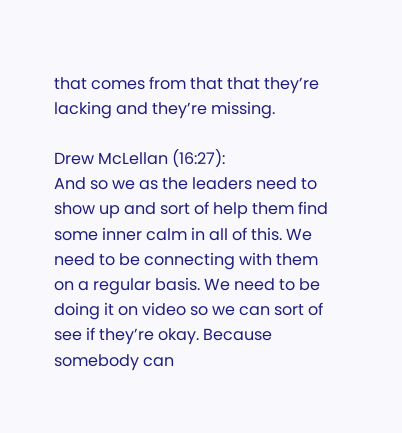that comes from that that they’re lacking and they’re missing.

Drew McLellan (16:27):
And so we as the leaders need to show up and sort of help them find some inner calm in all of this. We need to be connecting with them on a regular basis. We need to be doing it on video so we can sort of see if they’re okay. Because somebody can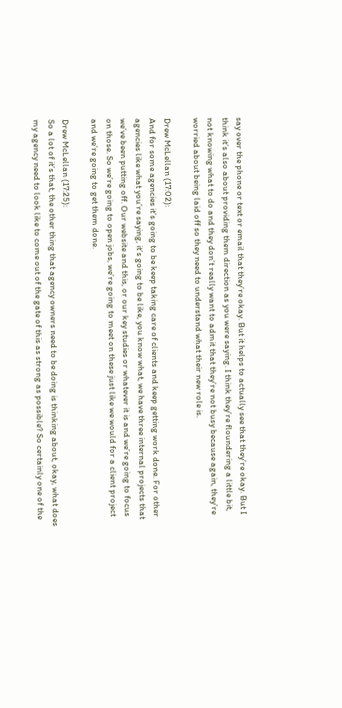say over the phone or text or email that they’re okay. But it helps to actually see that they’re okay. But I think it’s also about providing them direction as you were saying. I think they’re floundering a little bit, not knowing what to do and they don’t really want to admit that they’re not busy because again, they’re worried about being laid off so they need to understand what their new role is.

Drew McLellan (17:02):
And for some agencies it’s going to be keep taking care of clients and keep getting work done. For other agencies like what you’re saying, it’s going to be like, you know what, we have three internal projects that we’ve been putting off. Our website and this, or our key studies or whatever it is and we’re going to focus on those. So we’re going to open jobs, we’re going to meet on these just like we would for a client project and we’re going to get them done.

Drew McLellan (17:25):
So a lot of it’s that, the other thing that agency owners need to be doing is thinking about, okay, what does my agency need to look like to come out of the gate of this as strong as possible? So certainly one of the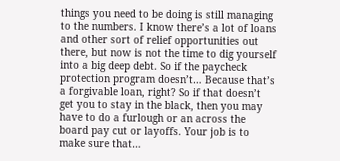things you need to be doing is still managing to the numbers. I know there’s a lot of loans and other sort of relief opportunities out there, but now is not the time to dig yourself into a big deep debt. So if the paycheck protection program doesn’t… Because that’s a forgivable loan, right? So if that doesn’t get you to stay in the black, then you may have to do a furlough or an across the board pay cut or layoffs. Your job is to make sure that…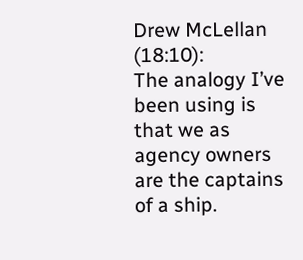Drew McLellan (18:10):
The analogy I’ve been using is that we as agency owners are the captains of a ship.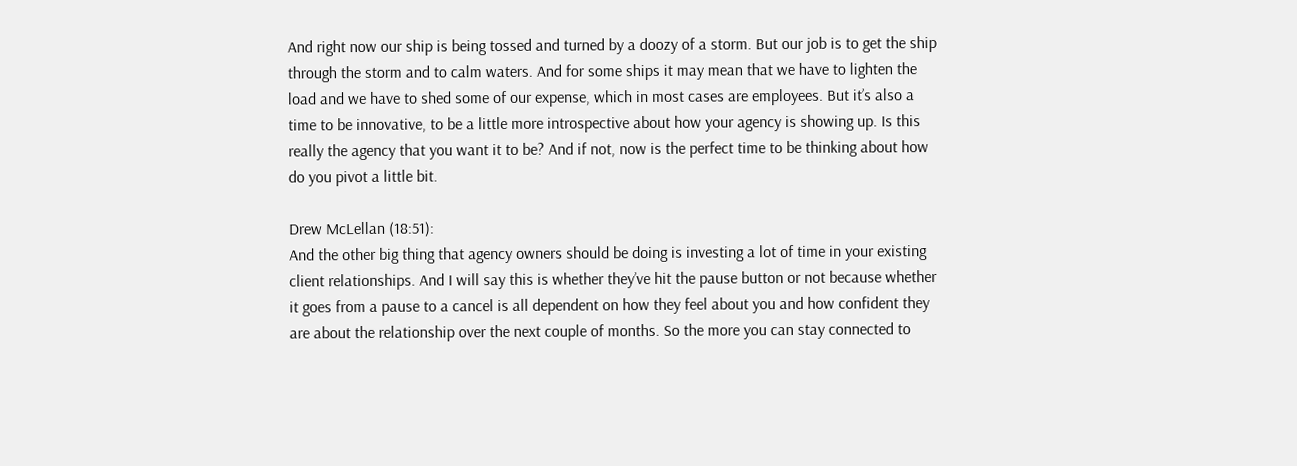And right now our ship is being tossed and turned by a doozy of a storm. But our job is to get the ship through the storm and to calm waters. And for some ships it may mean that we have to lighten the load and we have to shed some of our expense, which in most cases are employees. But it’s also a time to be innovative, to be a little more introspective about how your agency is showing up. Is this really the agency that you want it to be? And if not, now is the perfect time to be thinking about how do you pivot a little bit.

Drew McLellan (18:51):
And the other big thing that agency owners should be doing is investing a lot of time in your existing client relationships. And I will say this is whether they’ve hit the pause button or not because whether it goes from a pause to a cancel is all dependent on how they feel about you and how confident they are about the relationship over the next couple of months. So the more you can stay connected to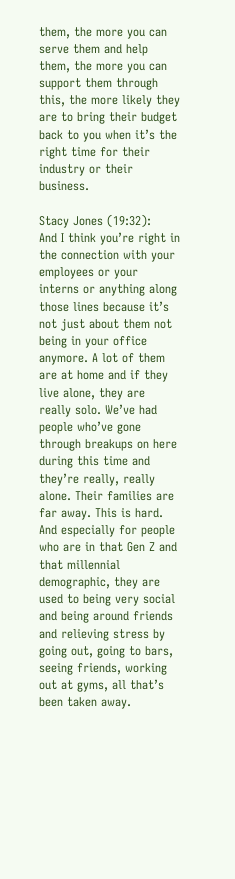them, the more you can serve them and help them, the more you can support them through this, the more likely they are to bring their budget back to you when it’s the right time for their industry or their business.

Stacy Jones (19:32):
And I think you’re right in the connection with your employees or your interns or anything along those lines because it’s not just about them not being in your office anymore. A lot of them are at home and if they live alone, they are really solo. We’ve had people who’ve gone through breakups on here during this time and they’re really, really alone. Their families are far away. This is hard. And especially for people who are in that Gen Z and that millennial demographic, they are used to being very social and being around friends and relieving stress by going out, going to bars, seeing friends, working out at gyms, all that’s been taken away.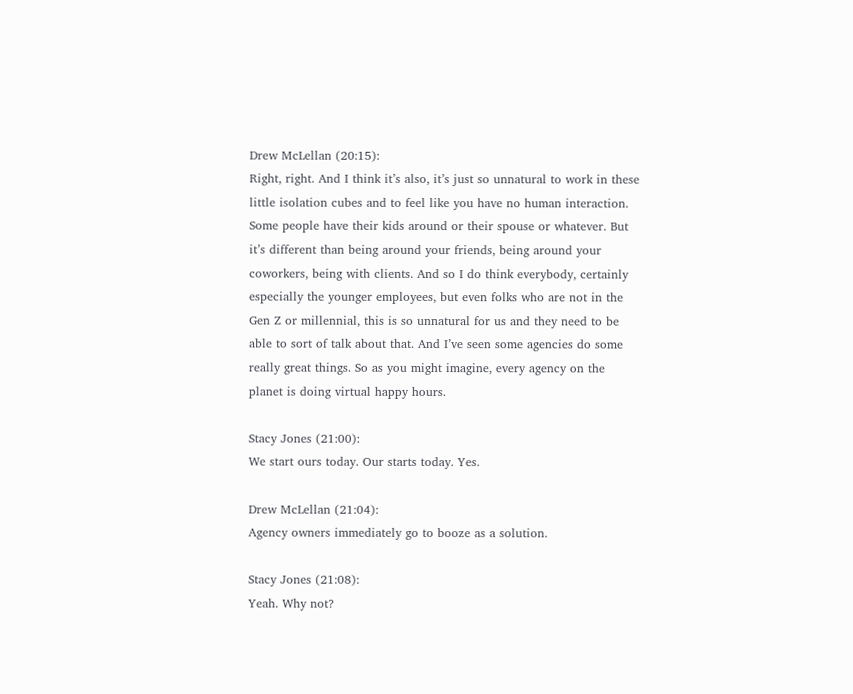Drew McLellan (20:15):
Right, right. And I think it’s also, it’s just so unnatural to work in these little isolation cubes and to feel like you have no human interaction. Some people have their kids around or their spouse or whatever. But it’s different than being around your friends, being around your coworkers, being with clients. And so I do think everybody, certainly especially the younger employees, but even folks who are not in the Gen Z or millennial, this is so unnatural for us and they need to be able to sort of talk about that. And I’ve seen some agencies do some really great things. So as you might imagine, every agency on the planet is doing virtual happy hours.

Stacy Jones (21:00):
We start ours today. Our starts today. Yes.

Drew McLellan (21:04):
Agency owners immediately go to booze as a solution.

Stacy Jones (21:08):
Yeah. Why not?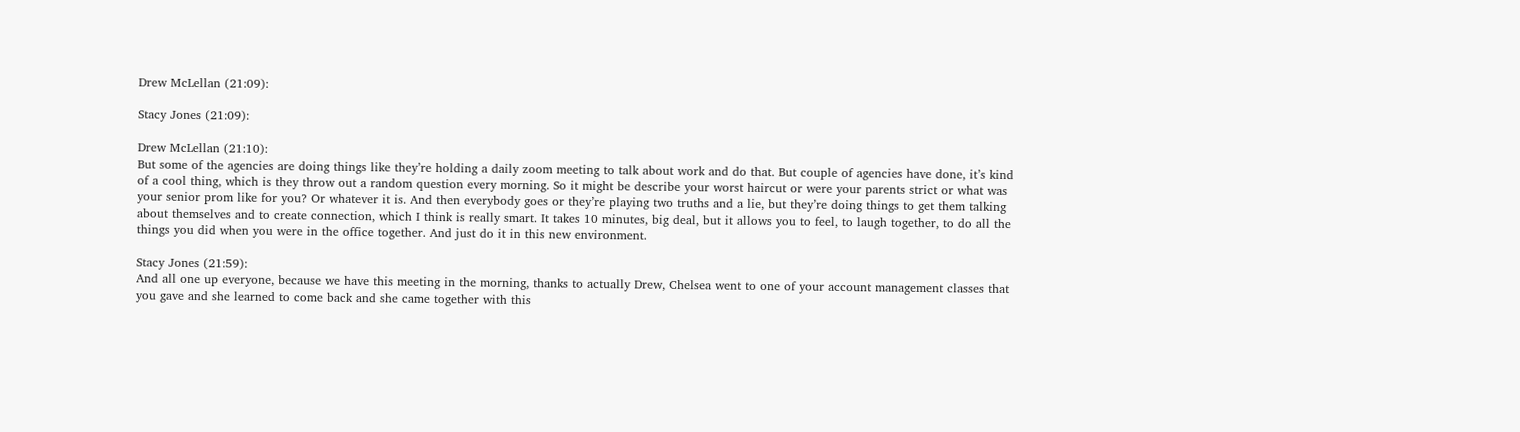Drew McLellan (21:09):

Stacy Jones (21:09):

Drew McLellan (21:10):
But some of the agencies are doing things like they’re holding a daily zoom meeting to talk about work and do that. But couple of agencies have done, it’s kind of a cool thing, which is they throw out a random question every morning. So it might be describe your worst haircut or were your parents strict or what was your senior prom like for you? Or whatever it is. And then everybody goes or they’re playing two truths and a lie, but they’re doing things to get them talking about themselves and to create connection, which I think is really smart. It takes 10 minutes, big deal, but it allows you to feel, to laugh together, to do all the things you did when you were in the office together. And just do it in this new environment.

Stacy Jones (21:59):
And all one up everyone, because we have this meeting in the morning, thanks to actually Drew, Chelsea went to one of your account management classes that you gave and she learned to come back and she came together with this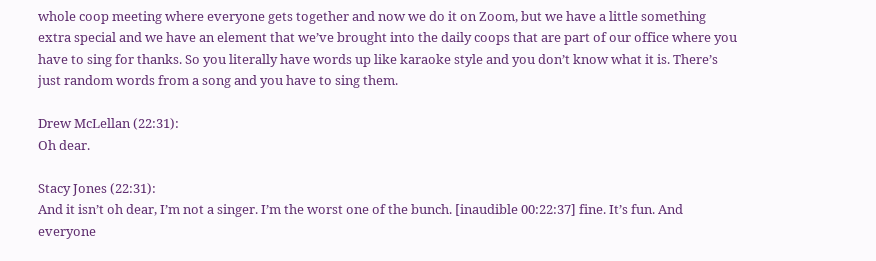whole coop meeting where everyone gets together and now we do it on Zoom, but we have a little something extra special and we have an element that we’ve brought into the daily coops that are part of our office where you have to sing for thanks. So you literally have words up like karaoke style and you don’t know what it is. There’s just random words from a song and you have to sing them.

Drew McLellan (22:31):
Oh dear.

Stacy Jones (22:31):
And it isn’t oh dear, I’m not a singer. I’m the worst one of the bunch. [inaudible 00:22:37] fine. It’s fun. And everyone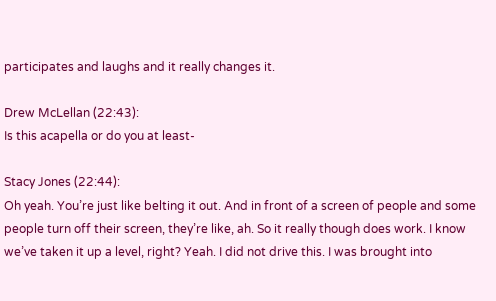participates and laughs and it really changes it.

Drew McLellan (22:43):
Is this acapella or do you at least-

Stacy Jones (22:44):
Oh yeah. You’re just like belting it out. And in front of a screen of people and some people turn off their screen, they’re like, ah. So it really though does work. I know we’ve taken it up a level, right? Yeah. I did not drive this. I was brought into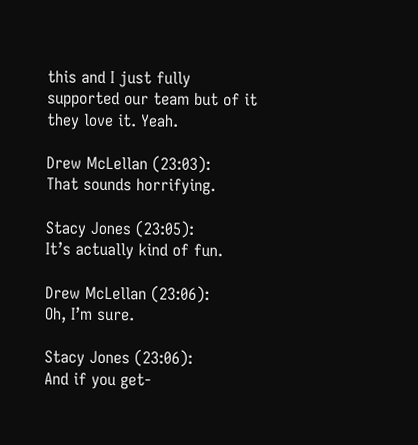this and I just fully supported our team but of it they love it. Yeah.

Drew McLellan (23:03):
That sounds horrifying.

Stacy Jones (23:05):
It’s actually kind of fun.

Drew McLellan (23:06):
Oh, I’m sure.

Stacy Jones (23:06):
And if you get-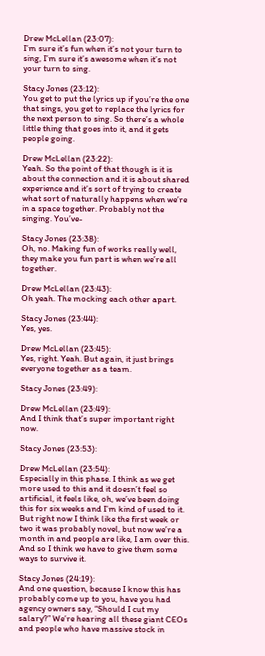Drew McLellan (23:07):
I’m sure it’s fun when it’s not your turn to sing, I’m sure it’s awesome when it’s not your turn to sing.

Stacy Jones (23:12):
You get to put the lyrics up if you’re the one that sings, you get to replace the lyrics for the next person to sing. So there’s a whole little thing that goes into it, and it gets people going.

Drew McLellan (23:22):
Yeah. So the point of that though is it is about the connection and it is about shared experience and it’s sort of trying to create what sort of naturally happens when we’re in a space together. Probably not the singing. You’ve-

Stacy Jones (23:38):
Oh, no. Making fun of works really well, they make you fun part is when we’re all together.

Drew McLellan (23:43):
Oh yeah. The mocking each other apart.

Stacy Jones (23:44):
Yes, yes.

Drew McLellan (23:45):
Yes, right. Yeah. But again, it just brings everyone together as a team.

Stacy Jones (23:49):

Drew McLellan (23:49):
And I think that’s super important right now.

Stacy Jones (23:53):

Drew McLellan (23:54):
Especially in this phase. I think as we get more used to this and it doesn’t feel so artificial, it feels like, oh, we’ve been doing this for six weeks and I’m kind of used to it. But right now I think like the first week or two it was probably novel, but now we’re a month in and people are like, I am over this. And so I think we have to give them some ways to survive it.

Stacy Jones (24:19):
And one question, because I know this has probably come up to you, have you had agency owners say, “Should I cut my salary?” We’re hearing all these giant CEOs and people who have massive stock in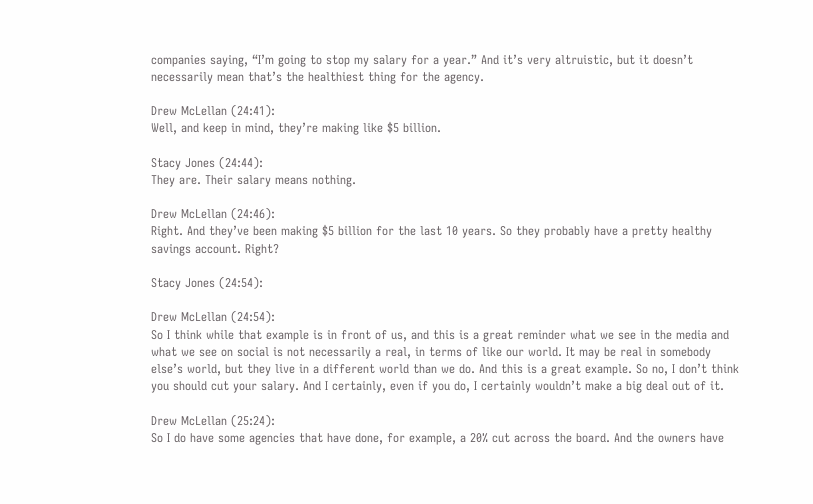companies saying, “I’m going to stop my salary for a year.” And it’s very altruistic, but it doesn’t necessarily mean that’s the healthiest thing for the agency.

Drew McLellan (24:41):
Well, and keep in mind, they’re making like $5 billion.

Stacy Jones (24:44):
They are. Their salary means nothing.

Drew McLellan (24:46):
Right. And they’ve been making $5 billion for the last 10 years. So they probably have a pretty healthy savings account. Right?

Stacy Jones (24:54):

Drew McLellan (24:54):
So I think while that example is in front of us, and this is a great reminder what we see in the media and what we see on social is not necessarily a real, in terms of like our world. It may be real in somebody else’s world, but they live in a different world than we do. And this is a great example. So no, I don’t think you should cut your salary. And I certainly, even if you do, I certainly wouldn’t make a big deal out of it.

Drew McLellan (25:24):
So I do have some agencies that have done, for example, a 20% cut across the board. And the owners have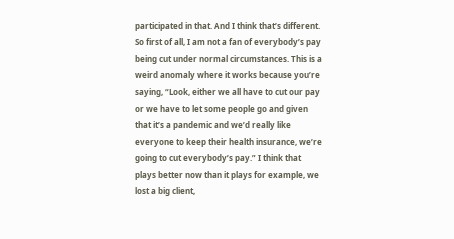participated in that. And I think that’s different. So first of all, I am not a fan of everybody’s pay being cut under normal circumstances. This is a weird anomaly where it works because you’re saying, “Look, either we all have to cut our pay or we have to let some people go and given that it’s a pandemic and we’d really like everyone to keep their health insurance, we’re going to cut everybody’s pay.” I think that plays better now than it plays for example, we lost a big client,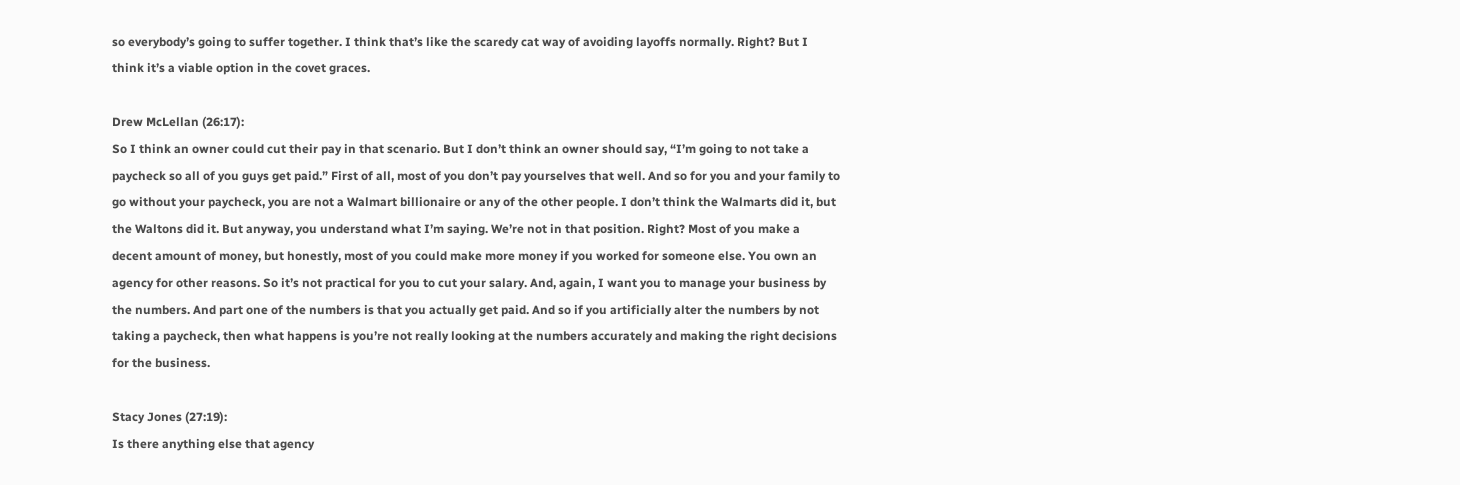so everybody’s going to suffer together. I think that’s like the scaredy cat way of avoiding layoffs normally. Right? But I think it’s a viable option in the covet graces.

Drew McLellan (26:17):
So I think an owner could cut their pay in that scenario. But I don’t think an owner should say, “I’m going to not take a paycheck so all of you guys get paid.” First of all, most of you don’t pay yourselves that well. And so for you and your family to go without your paycheck, you are not a Walmart billionaire or any of the other people. I don’t think the Walmarts did it, but the Waltons did it. But anyway, you understand what I’m saying. We’re not in that position. Right? Most of you make a decent amount of money, but honestly, most of you could make more money if you worked for someone else. You own an agency for other reasons. So it’s not practical for you to cut your salary. And, again, I want you to manage your business by the numbers. And part one of the numbers is that you actually get paid. And so if you artificially alter the numbers by not taking a paycheck, then what happens is you’re not really looking at the numbers accurately and making the right decisions for the business.

Stacy Jones (27:19):
Is there anything else that agency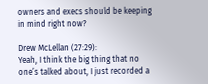owners and execs should be keeping in mind right now?

Drew McLellan (27:29):
Yeah, I think the big thing that no one’s talked about, I just recorded a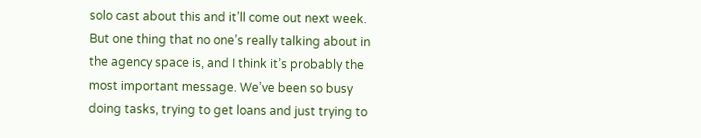solo cast about this and it’ll come out next week. But one thing that no one’s really talking about in the agency space is, and I think it’s probably the most important message. We’ve been so busy doing tasks, trying to get loans and just trying to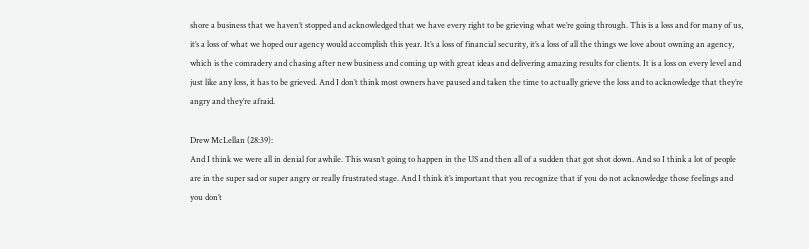shore a business that we haven’t stopped and acknowledged that we have every right to be grieving what we’re going through. This is a loss and for many of us, it’s a loss of what we hoped our agency would accomplish this year. It’s a loss of financial security, it’s a loss of all the things we love about owning an agency, which is the comradery and chasing after new business and coming up with great ideas and delivering amazing results for clients. It is a loss on every level and just like any loss, it has to be grieved. And I don’t think most owners have paused and taken the time to actually grieve the loss and to acknowledge that they’re angry and they’re afraid.

Drew McLellan (28:39):
And I think we were all in denial for awhile. This wasn’t going to happen in the US and then all of a sudden that got shot down. And so I think a lot of people are in the super sad or super angry or really frustrated stage. And I think it’s important that you recognize that if you do not acknowledge those feelings and you don’t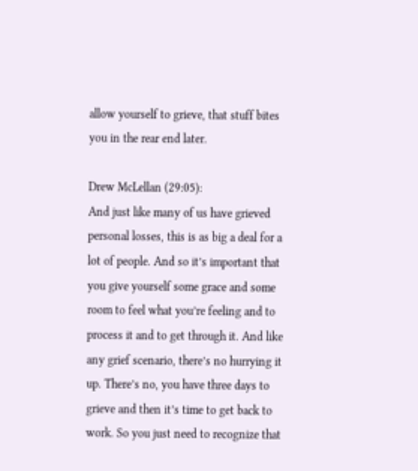allow yourself to grieve, that stuff bites you in the rear end later.

Drew McLellan (29:05):
And just like many of us have grieved personal losses, this is as big a deal for a lot of people. And so it’s important that you give yourself some grace and some room to feel what you’re feeling and to process it and to get through it. And like any grief scenario, there’s no hurrying it up. There’s no, you have three days to grieve and then it’s time to get back to work. So you just need to recognize that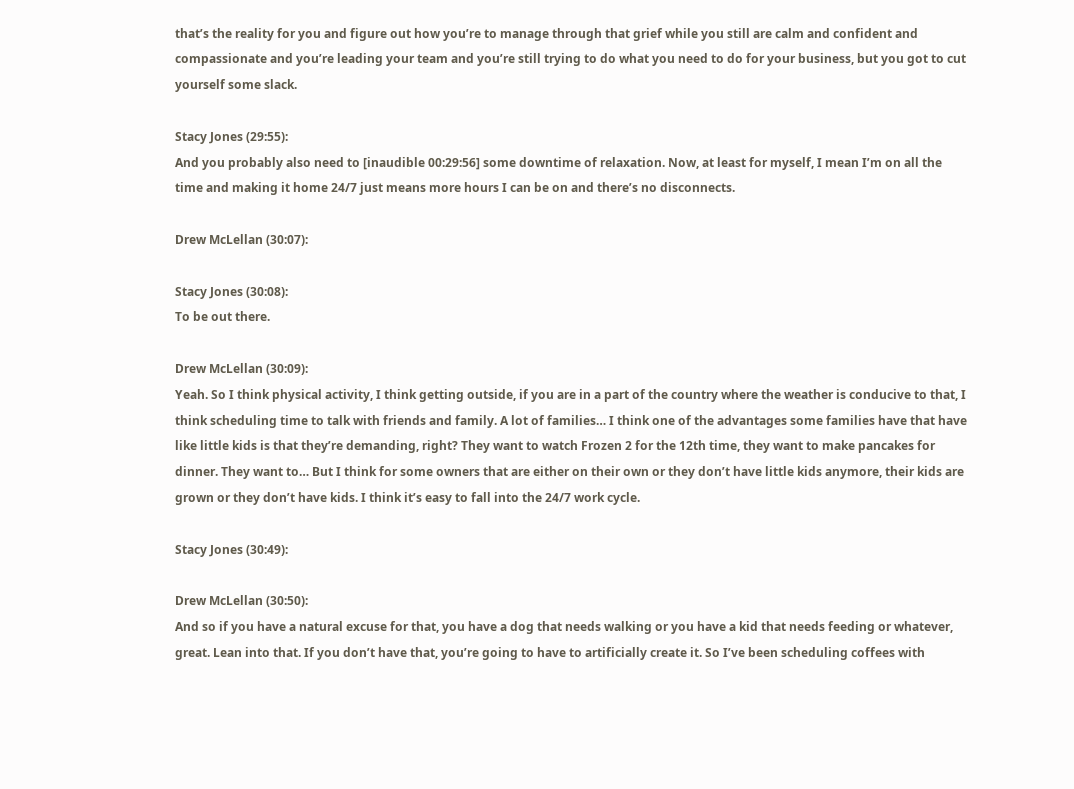that’s the reality for you and figure out how you’re to manage through that grief while you still are calm and confident and compassionate and you’re leading your team and you’re still trying to do what you need to do for your business, but you got to cut yourself some slack.

Stacy Jones (29:55):
And you probably also need to [inaudible 00:29:56] some downtime of relaxation. Now, at least for myself, I mean I’m on all the time and making it home 24/7 just means more hours I can be on and there’s no disconnects.

Drew McLellan (30:07):

Stacy Jones (30:08):
To be out there.

Drew McLellan (30:09):
Yeah. So I think physical activity, I think getting outside, if you are in a part of the country where the weather is conducive to that, I think scheduling time to talk with friends and family. A lot of families… I think one of the advantages some families have that have like little kids is that they’re demanding, right? They want to watch Frozen 2 for the 12th time, they want to make pancakes for dinner. They want to… But I think for some owners that are either on their own or they don’t have little kids anymore, their kids are grown or they don’t have kids. I think it’s easy to fall into the 24/7 work cycle.

Stacy Jones (30:49):

Drew McLellan (30:50):
And so if you have a natural excuse for that, you have a dog that needs walking or you have a kid that needs feeding or whatever, great. Lean into that. If you don’t have that, you’re going to have to artificially create it. So I’ve been scheduling coffees with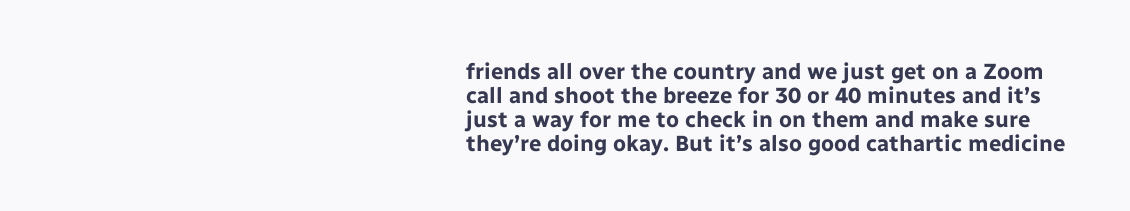friends all over the country and we just get on a Zoom call and shoot the breeze for 30 or 40 minutes and it’s just a way for me to check in on them and make sure they’re doing okay. But it’s also good cathartic medicine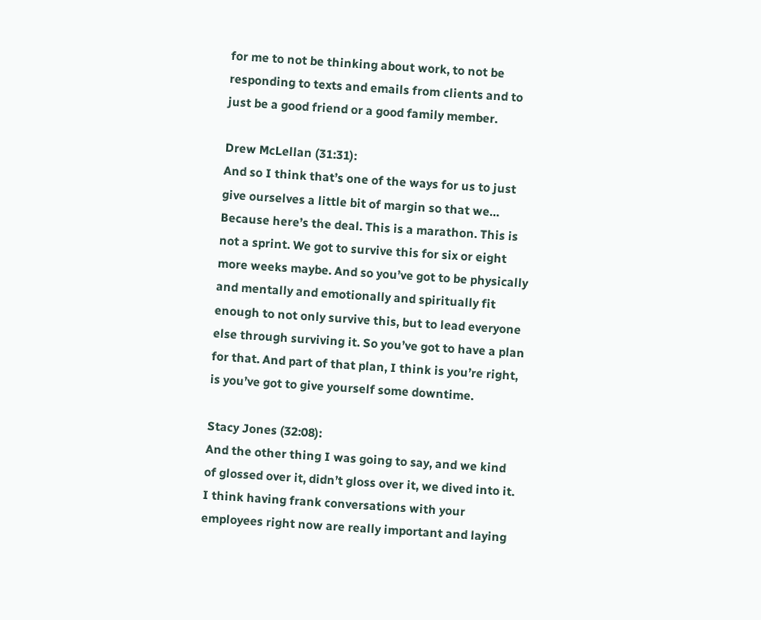for me to not be thinking about work, to not be responding to texts and emails from clients and to just be a good friend or a good family member.

Drew McLellan (31:31):
And so I think that’s one of the ways for us to just give ourselves a little bit of margin so that we… Because here’s the deal. This is a marathon. This is not a sprint. We got to survive this for six or eight more weeks maybe. And so you’ve got to be physically and mentally and emotionally and spiritually fit enough to not only survive this, but to lead everyone else through surviving it. So you’ve got to have a plan for that. And part of that plan, I think is you’re right, is you’ve got to give yourself some downtime.

Stacy Jones (32:08):
And the other thing I was going to say, and we kind of glossed over it, didn’t gloss over it, we dived into it. I think having frank conversations with your employees right now are really important and laying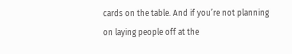cards on the table. And if you’re not planning on laying people off at the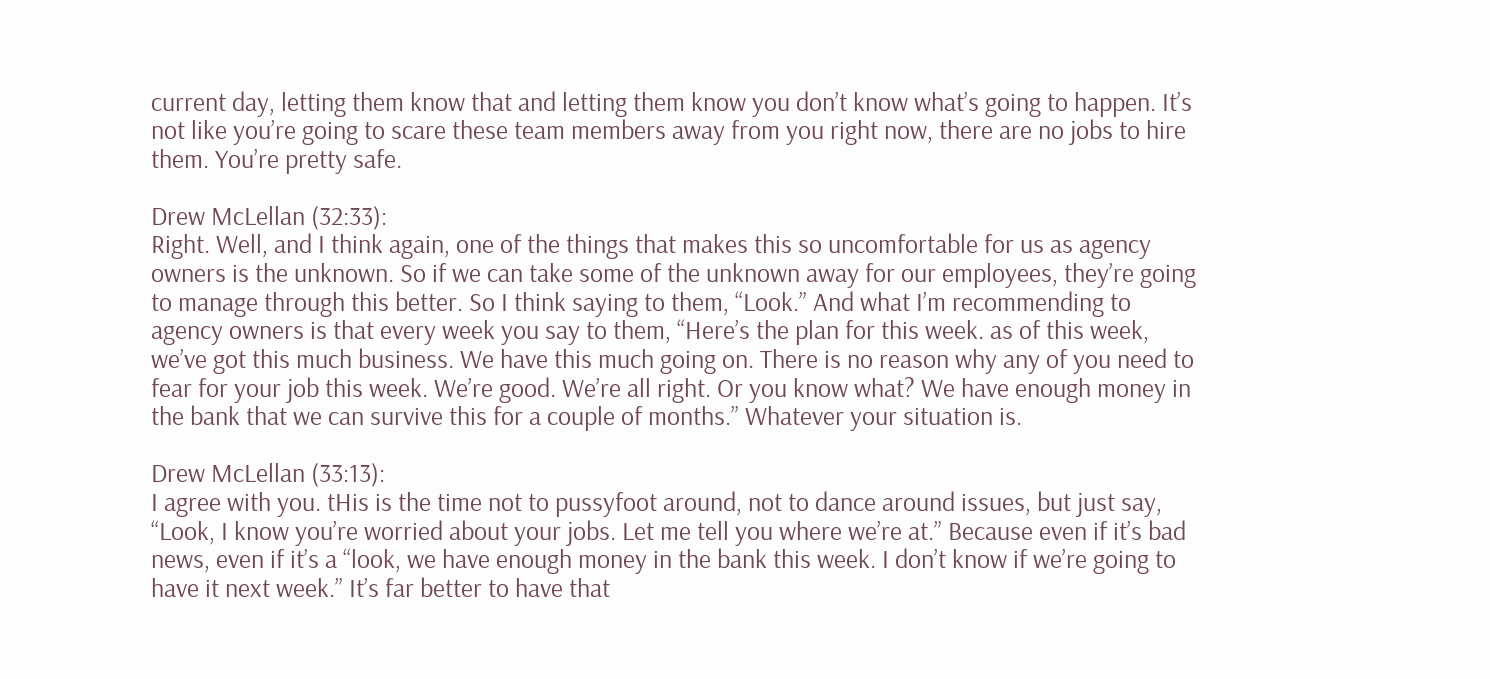current day, letting them know that and letting them know you don’t know what’s going to happen. It’s not like you’re going to scare these team members away from you right now, there are no jobs to hire them. You’re pretty safe.

Drew McLellan (32:33):
Right. Well, and I think again, one of the things that makes this so uncomfortable for us as agency owners is the unknown. So if we can take some of the unknown away for our employees, they’re going to manage through this better. So I think saying to them, “Look.” And what I’m recommending to agency owners is that every week you say to them, “Here’s the plan for this week. as of this week, we’ve got this much business. We have this much going on. There is no reason why any of you need to fear for your job this week. We’re good. We’re all right. Or you know what? We have enough money in the bank that we can survive this for a couple of months.” Whatever your situation is.

Drew McLellan (33:13):
I agree with you. tHis is the time not to pussyfoot around, not to dance around issues, but just say, “Look, I know you’re worried about your jobs. Let me tell you where we’re at.” Because even if it’s bad news, even if it’s a “look, we have enough money in the bank this week. I don’t know if we’re going to have it next week.” It’s far better to have that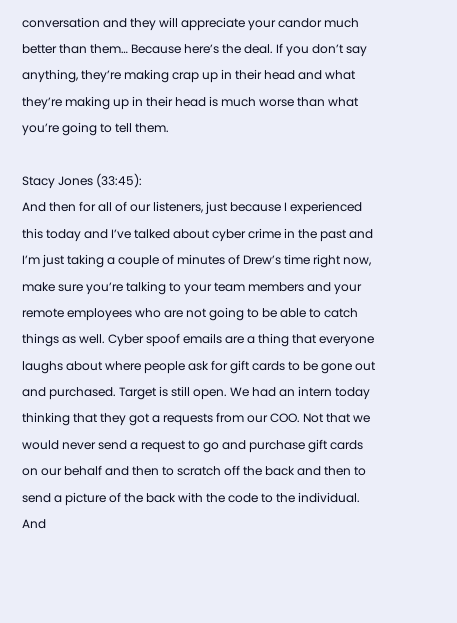conversation and they will appreciate your candor much better than them… Because here’s the deal. If you don’t say anything, they’re making crap up in their head and what they’re making up in their head is much worse than what you’re going to tell them.

Stacy Jones (33:45):
And then for all of our listeners, just because I experienced this today and I’ve talked about cyber crime in the past and I’m just taking a couple of minutes of Drew’s time right now, make sure you’re talking to your team members and your remote employees who are not going to be able to catch things as well. Cyber spoof emails are a thing that everyone laughs about where people ask for gift cards to be gone out and purchased. Target is still open. We had an intern today thinking that they got a requests from our COO. Not that we would never send a request to go and purchase gift cards on our behalf and then to scratch off the back and then to send a picture of the back with the code to the individual. And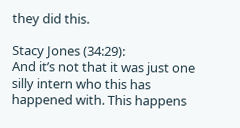they did this.

Stacy Jones (34:29):
And it’s not that it was just one silly intern who this has happened with. This happens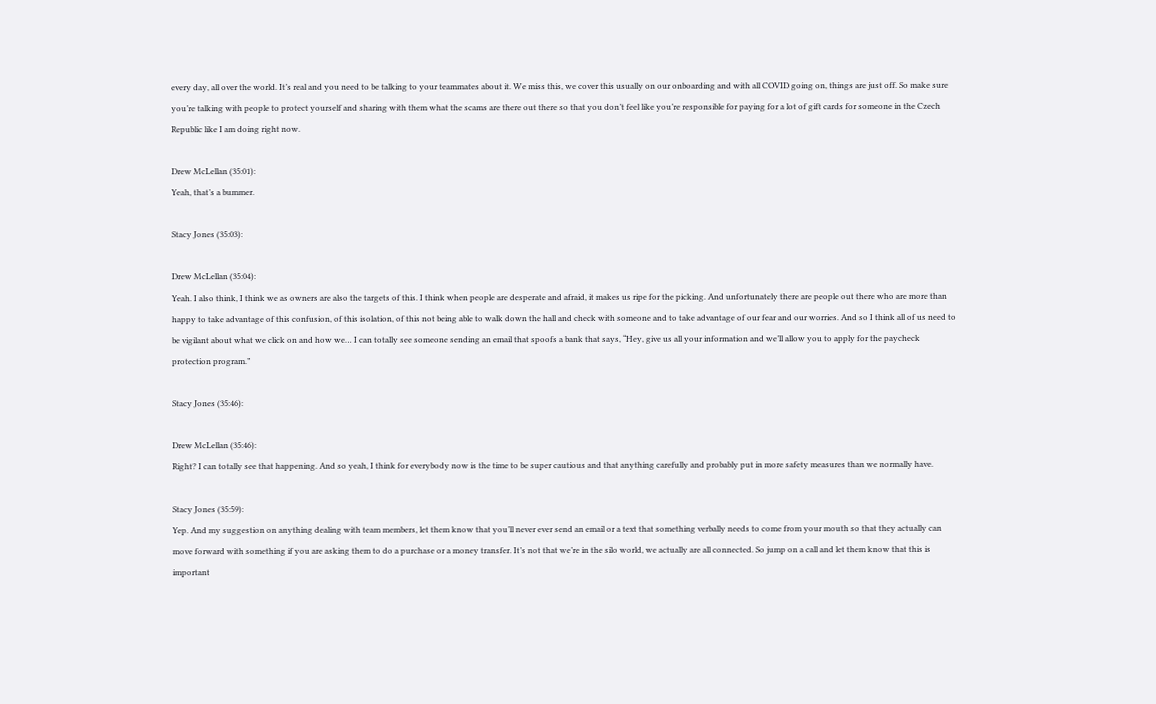every day, all over the world. It’s real and you need to be talking to your teammates about it. We miss this, we cover this usually on our onboarding and with all COVID going on, things are just off. So make sure you’re talking with people to protect yourself and sharing with them what the scams are there out there so that you don’t feel like you’re responsible for paying for a lot of gift cards for someone in the Czech Republic like I am doing right now.

Drew McLellan (35:01):
Yeah, that’s a bummer.

Stacy Jones (35:03):

Drew McLellan (35:04):
Yeah. I also think, I think we as owners are also the targets of this. I think when people are desperate and afraid, it makes us ripe for the picking. And unfortunately there are people out there who are more than happy to take advantage of this confusion, of this isolation, of this not being able to walk down the hall and check with someone and to take advantage of our fear and our worries. And so I think all of us need to be vigilant about what we click on and how we… I can totally see someone sending an email that spoofs a bank that says, “Hey, give us all your information and we’ll allow you to apply for the paycheck protection program.”

Stacy Jones (35:46):

Drew McLellan (35:46):
Right? I can totally see that happening. And so yeah, I think for everybody now is the time to be super cautious and that anything carefully and probably put in more safety measures than we normally have.

Stacy Jones (35:59):
Yep. And my suggestion on anything dealing with team members, let them know that you’ll never ever send an email or a text that something verbally needs to come from your mouth so that they actually can move forward with something if you are asking them to do a purchase or a money transfer. It’s not that we’re in the silo world, we actually are all connected. So jump on a call and let them know that this is important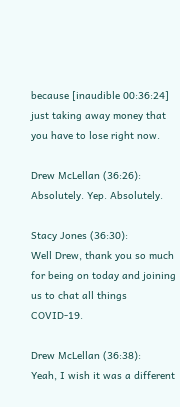because [inaudible 00:36:24] just taking away money that you have to lose right now.

Drew McLellan (36:26):
Absolutely. Yep. Absolutely.

Stacy Jones (36:30):
Well Drew, thank you so much for being on today and joining us to chat all things COVID-19.

Drew McLellan (36:38):
Yeah, I wish it was a different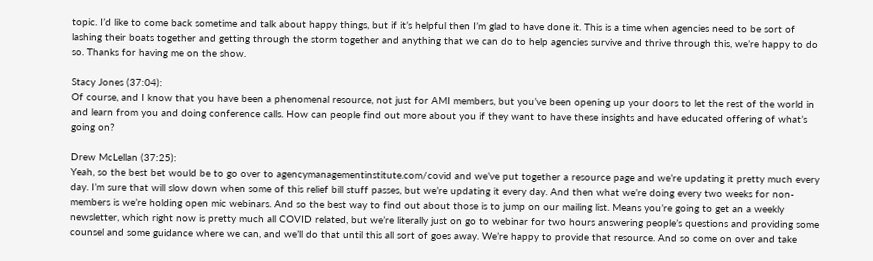topic. I’d like to come back sometime and talk about happy things, but if it’s helpful then I’m glad to have done it. This is a time when agencies need to be sort of lashing their boats together and getting through the storm together and anything that we can do to help agencies survive and thrive through this, we’re happy to do so. Thanks for having me on the show.

Stacy Jones (37:04):
Of course, and I know that you have been a phenomenal resource, not just for AMI members, but you’ve been opening up your doors to let the rest of the world in and learn from you and doing conference calls. How can people find out more about you if they want to have these insights and have educated offering of what’s going on?

Drew McLellan (37:25):
Yeah, so the best bet would be to go over to agencymanagementinstitute.com/covid and we’ve put together a resource page and we’re updating it pretty much every day. I’m sure that will slow down when some of this relief bill stuff passes, but we’re updating it every day. And then what we’re doing every two weeks for non-members is we’re holding open mic webinars. And so the best way to find out about those is to jump on our mailing list. Means you’re going to get an a weekly newsletter, which right now is pretty much all COVID related, but we’re literally just on go to webinar for two hours answering people’s questions and providing some counsel and some guidance where we can, and we’ll do that until this all sort of goes away. We’re happy to provide that resource. And so come on over and take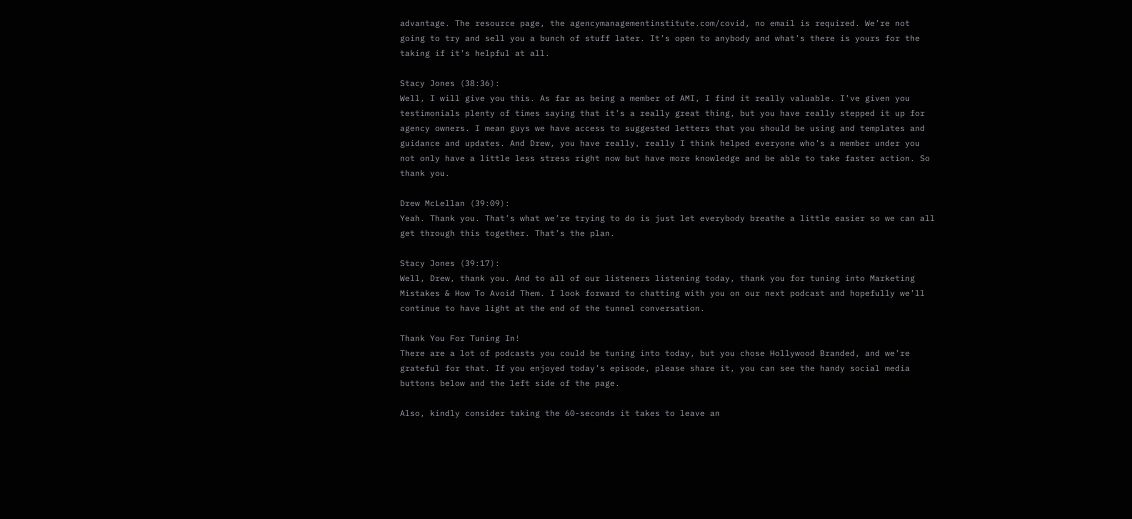advantage. The resource page, the agencymanagementinstitute.com/covid, no email is required. We’re not going to try and sell you a bunch of stuff later. It’s open to anybody and what’s there is yours for the taking if it’s helpful at all.

Stacy Jones (38:36):
Well, I will give you this. As far as being a member of AMI, I find it really valuable. I’ve given you testimonials plenty of times saying that it’s a really great thing, but you have really stepped it up for agency owners. I mean guys we have access to suggested letters that you should be using and templates and guidance and updates. And Drew, you have really, really I think helped everyone who’s a member under you not only have a little less stress right now but have more knowledge and be able to take faster action. So thank you.

Drew McLellan (39:09):
Yeah. Thank you. That’s what we’re trying to do is just let everybody breathe a little easier so we can all get through this together. That’s the plan.

Stacy Jones (39:17):
Well, Drew, thank you. And to all of our listeners listening today, thank you for tuning into Marketing Mistakes & How To Avoid Them. I look forward to chatting with you on our next podcast and hopefully we’ll continue to have light at the end of the tunnel conversation.

Thank You For Tuning In!
There are a lot of podcasts you could be tuning into today, but you chose Hollywood Branded, and we’re grateful for that. If you enjoyed today’s episode, please share it, you can see the handy social media buttons below and the left side of the page.

Also, kindly consider taking the 60-seconds it takes to leave an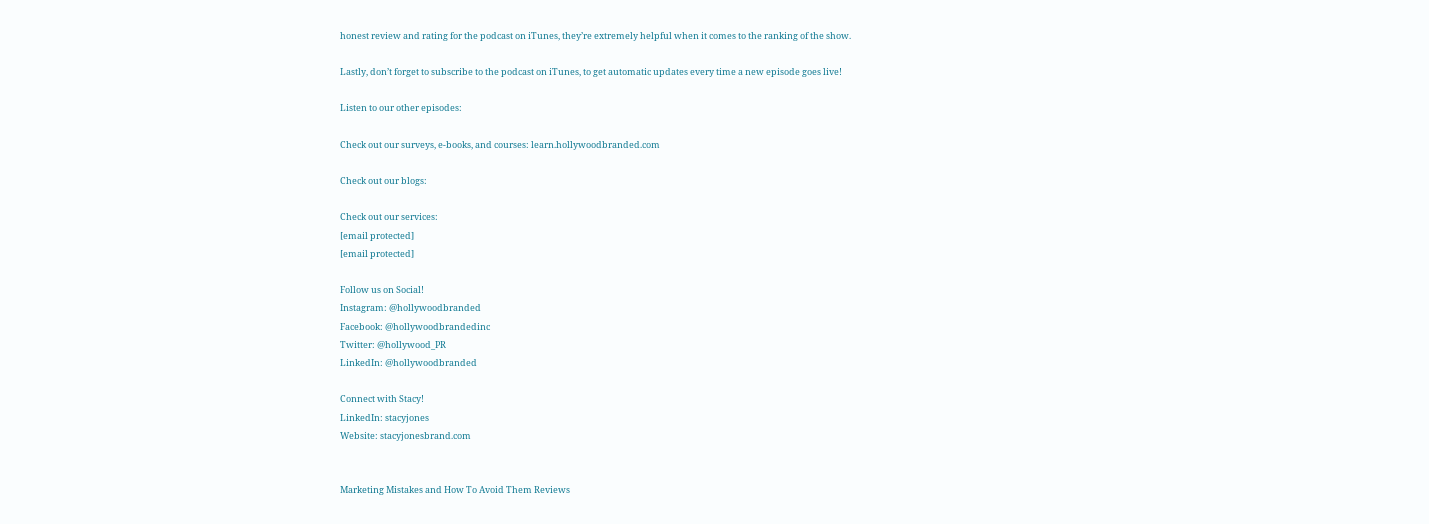honest review and rating for the podcast on iTunes, they’re extremely helpful when it comes to the ranking of the show.

Lastly, don’t forget to subscribe to the podcast on iTunes, to get automatic updates every time a new episode goes live!

Listen to our other episodes:

Check out our surveys, e-books, and courses: learn.hollywoodbranded.com

Check out our blogs:

Check out our services:
[email protected]
[email protected]

Follow us on Social!
Instagram: @hollywoodbranded
Facebook: @hollywoodbrandedinc
Twitter: @hollywood_PR
LinkedIn: @hollywoodbranded

Connect with Stacy!
LinkedIn: stacyjones
Website: stacyjonesbrand.com


Marketing Mistakes and How To Avoid Them Reviews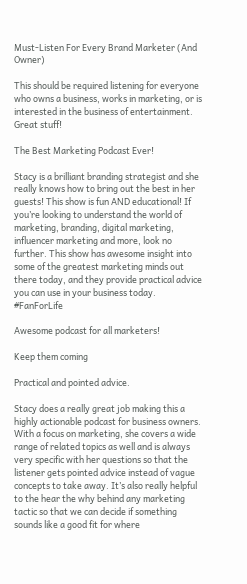Must-Listen For Every Brand Marketer (And Owner)

This should be required listening for everyone who owns a business, works in marketing, or is interested in the business of entertainment. Great stuff!

The Best Marketing Podcast Ever!

Stacy is a brilliant branding strategist and she really knows how to bring out the best in her guests! This show is fun AND educational! If you’re looking to understand the world of marketing, branding, digital marketing, influencer marketing and more, look no further. This show has awesome insight into some of the greatest marketing minds out there today, and they provide practical advice you can use in your business today. #FanForLife

Awesome podcast for all marketers!

Keep them coming

Practical and pointed advice.

Stacy does a really great job making this a highly actionable podcast for business owners. With a focus on marketing, she covers a wide range of related topics as well and is always very specific with her questions so that the listener gets pointed advice instead of vague concepts to take away. It’s also really helpful to the hear the why behind any marketing tactic so that we can decide if something sounds like a good fit for where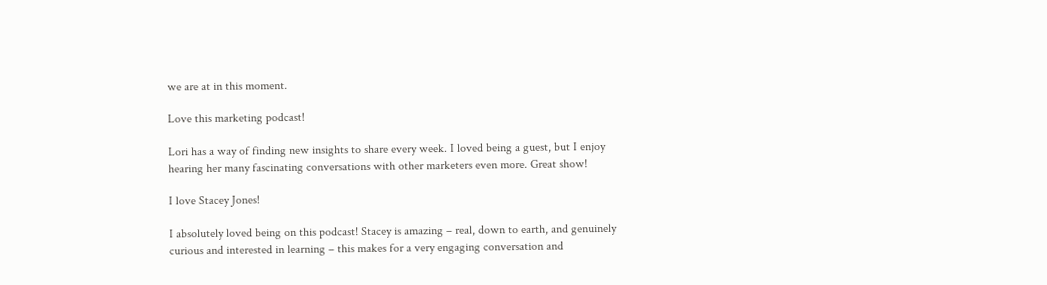we are at in this moment.

Love this marketing podcast!

Lori has a way of finding new insights to share every week. I loved being a guest, but I enjoy hearing her many fascinating conversations with other marketers even more. Great show!

I love Stacey Jones!

I absolutely loved being on this podcast! Stacey is amazing – real, down to earth, and genuinely curious and interested in learning – this makes for a very engaging conversation and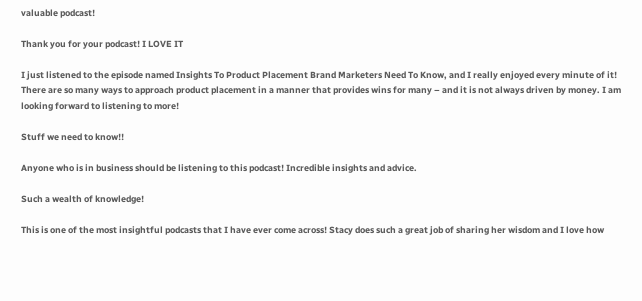valuable podcast!

Thank you for your podcast! I LOVE IT

I just listened to the episode named Insights To Product Placement Brand Marketers Need To Know, and I really enjoyed every minute of it! There are so many ways to approach product placement in a manner that provides wins for many – and it is not always driven by money. I am looking forward to listening to more!

Stuff we need to know!!

Anyone who is in business should be listening to this podcast! Incredible insights and advice.

Such a wealth of knowledge!

This is one of the most insightful podcasts that I have ever come across! Stacy does such a great job of sharing her wisdom and I love how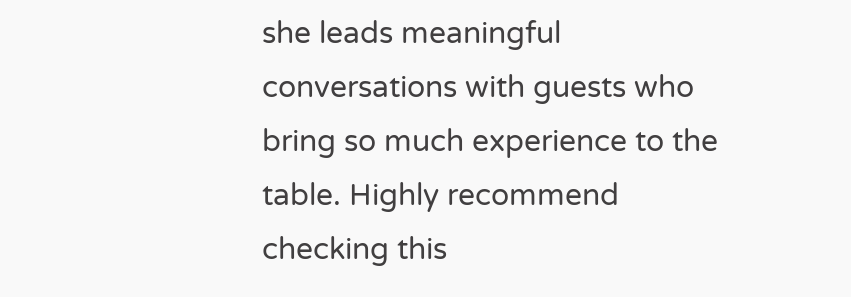she leads meaningful conversations with guests who bring so much experience to the table. Highly recommend checking this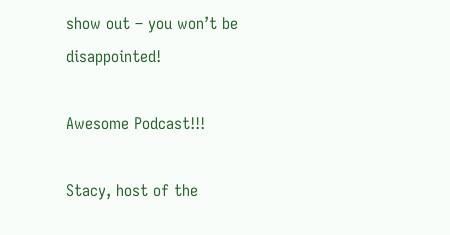show out – you won’t be disappointed!

Awesome Podcast!!!

Stacy, host of the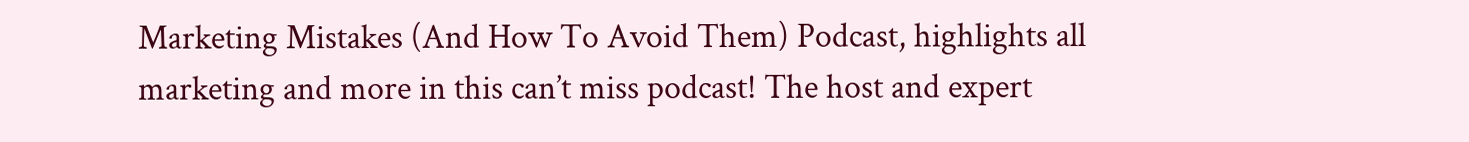Marketing Mistakes (And How To Avoid Them) Podcast, highlights all marketing and more in this can’t miss podcast! The host and expert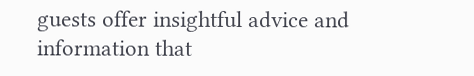guests offer insightful advice and information that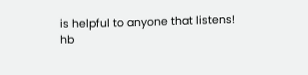is helpful to anyone that listens!
hb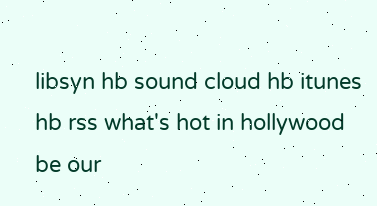libsyn hb sound cloud hb itunes hb rss what's hot in hollywood
be our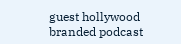guest hollywood branded podcast